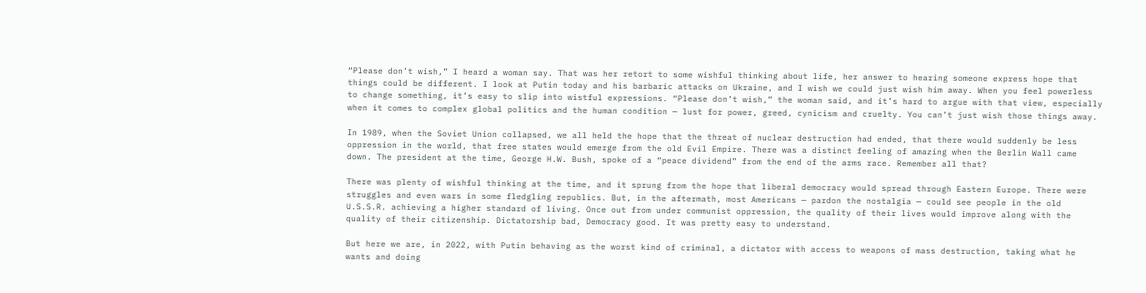“Please don’t wish,” I heard a woman say. That was her retort to some wishful thinking about life, her answer to hearing someone express hope that things could be different. I look at Putin today and his barbaric attacks on Ukraine, and I wish we could just wish him away. When you feel powerless to change something, it’s easy to slip into wistful expressions. “Please don’t wish,” the woman said, and it’s hard to argue with that view, especially when it comes to complex global politics and the human condition — lust for power, greed, cynicism and cruelty. You can’t just wish those things away.

In 1989, when the Soviet Union collapsed, we all held the hope that the threat of nuclear destruction had ended, that there would suddenly be less oppression in the world, that free states would emerge from the old Evil Empire. There was a distinct feeling of amazing when the Berlin Wall came down. The president at the time, George H.W. Bush, spoke of a “peace dividend” from the end of the arms race. Remember all that?

There was plenty of wishful thinking at the time, and it sprung from the hope that liberal democracy would spread through Eastern Europe. There were struggles and even wars in some fledgling republics. But, in the aftermath, most Americans — pardon the nostalgia — could see people in the old U.S.S.R. achieving a higher standard of living. Once out from under communist oppression, the quality of their lives would improve along with the quality of their citizenship. Dictatorship bad, Democracy good. It was pretty easy to understand.

But here we are, in 2022, with Putin behaving as the worst kind of criminal, a dictator with access to weapons of mass destruction, taking what he wants and doing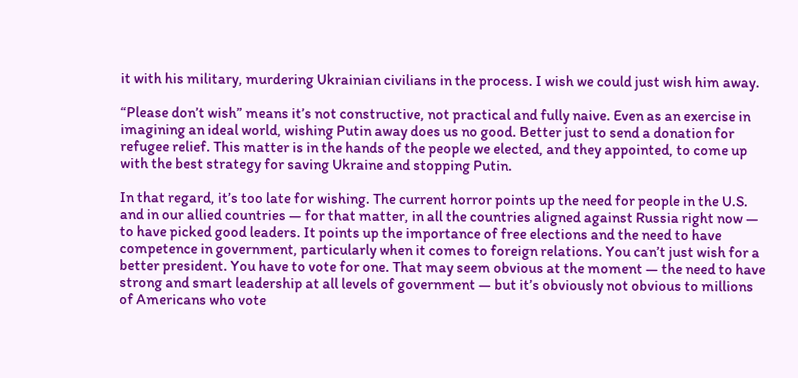it with his military, murdering Ukrainian civilians in the process. I wish we could just wish him away.

“Please don’t wish” means it’s not constructive, not practical and fully naive. Even as an exercise in imagining an ideal world, wishing Putin away does us no good. Better just to send a donation for refugee relief. This matter is in the hands of the people we elected, and they appointed, to come up with the best strategy for saving Ukraine and stopping Putin.

In that regard, it’s too late for wishing. The current horror points up the need for people in the U.S. and in our allied countries — for that matter, in all the countries aligned against Russia right now — to have picked good leaders. It points up the importance of free elections and the need to have competence in government, particularly when it comes to foreign relations. You can’t just wish for a better president. You have to vote for one. That may seem obvious at the moment — the need to have strong and smart leadership at all levels of government — but it’s obviously not obvious to millions of Americans who vote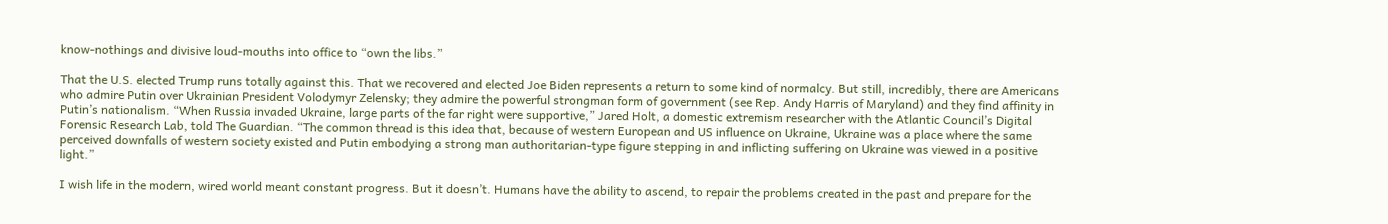know-nothings and divisive loud-mouths into office to “own the libs.”

That the U.S. elected Trump runs totally against this. That we recovered and elected Joe Biden represents a return to some kind of normalcy. But still, incredibly, there are Americans who admire Putin over Ukrainian President Volodymyr Zelensky; they admire the powerful strongman form of government (see Rep. Andy Harris of Maryland) and they find affinity in Putin’s nationalism. “When Russia invaded Ukraine, large parts of the far right were supportive,” Jared Holt, a domestic extremism researcher with the Atlantic Council’s Digital Forensic Research Lab, told The Guardian. “The common thread is this idea that, because of western European and US influence on Ukraine, Ukraine was a place where the same perceived downfalls of western society existed and Putin embodying a strong man authoritarian-type figure stepping in and inflicting suffering on Ukraine was viewed in a positive light.”

I wish life in the modern, wired world meant constant progress. But it doesn’t. Humans have the ability to ascend, to repair the problems created in the past and prepare for the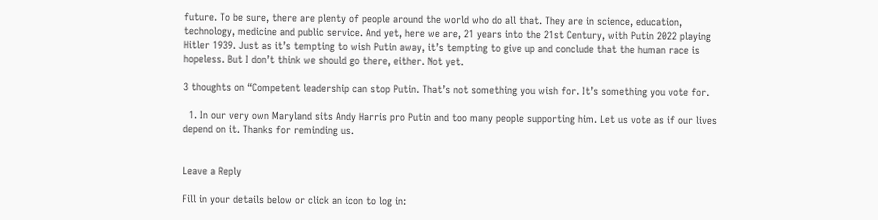future. To be sure, there are plenty of people around the world who do all that. They are in science, education, technology, medicine and public service. And yet, here we are, 21 years into the 21st Century, with Putin 2022 playing Hitler 1939. Just as it’s tempting to wish Putin away, it’s tempting to give up and conclude that the human race is hopeless. But I don’t think we should go there, either. Not yet.

3 thoughts on “Competent leadership can stop Putin. That’s not something you wish for. It’s something you vote for.

  1. In our very own Maryland sits Andy Harris pro Putin and too many people supporting him. Let us vote as if our lives depend on it. Thanks for reminding us.


Leave a Reply

Fill in your details below or click an icon to log in: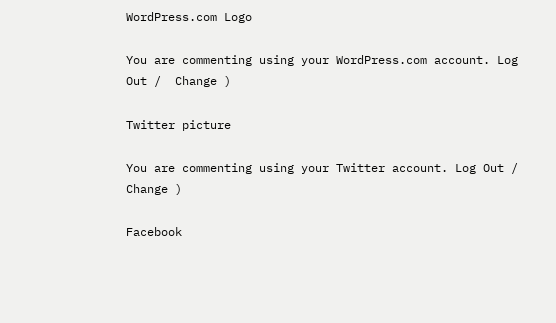WordPress.com Logo

You are commenting using your WordPress.com account. Log Out /  Change )

Twitter picture

You are commenting using your Twitter account. Log Out /  Change )

Facebook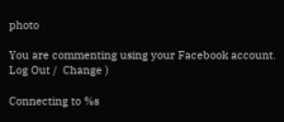photo

You are commenting using your Facebook account. Log Out /  Change )

Connecting to %s